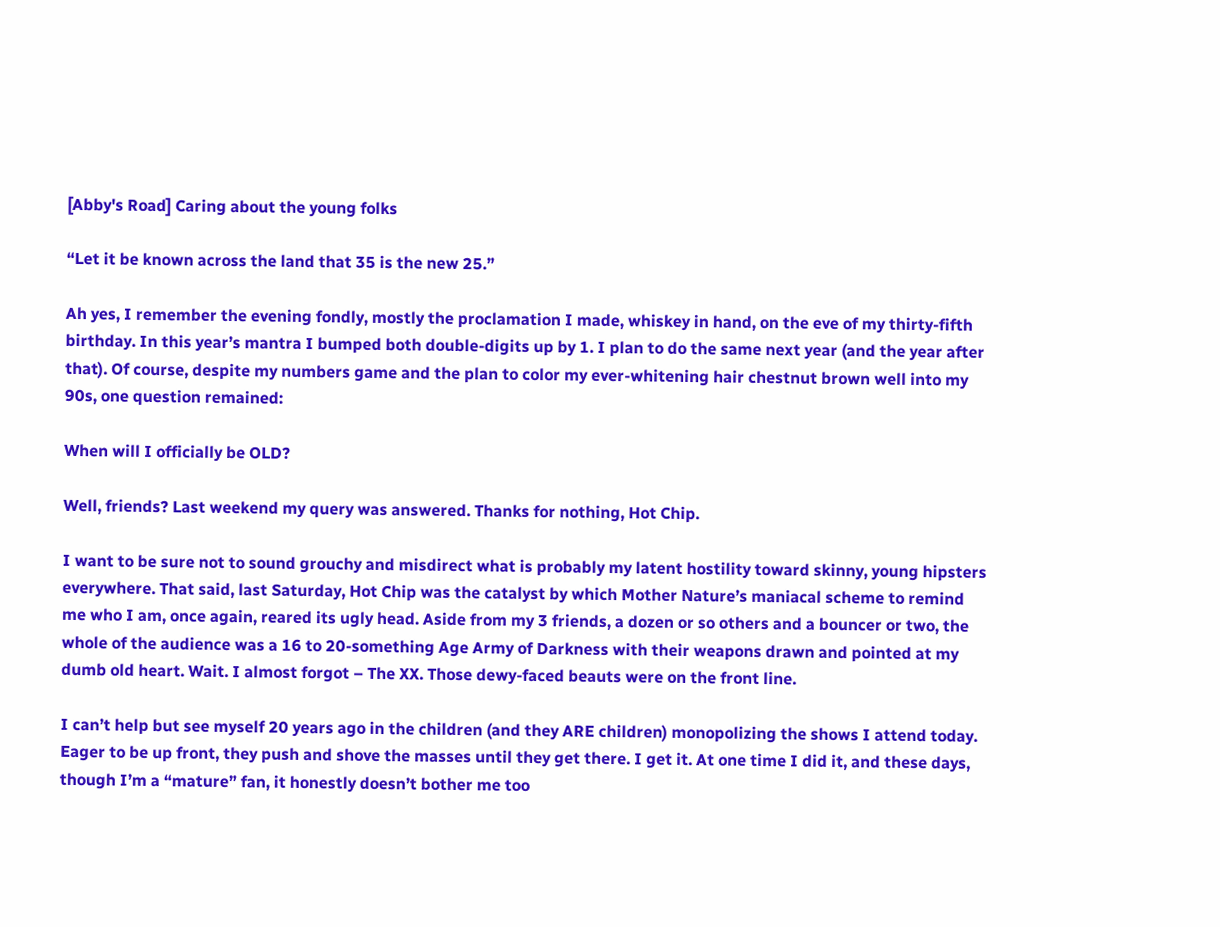[Abby's Road] Caring about the young folks

“Let it be known across the land that 35 is the new 25.”

Ah yes, I remember the evening fondly, mostly the proclamation I made, whiskey in hand, on the eve of my thirty-fifth birthday. In this year’s mantra I bumped both double-digits up by 1. I plan to do the same next year (and the year after that). Of course, despite my numbers game and the plan to color my ever-whitening hair chestnut brown well into my 90s, one question remained:

When will I officially be OLD?

Well, friends? Last weekend my query was answered. Thanks for nothing, Hot Chip.

I want to be sure not to sound grouchy and misdirect what is probably my latent hostility toward skinny, young hipsters everywhere. That said, last Saturday, Hot Chip was the catalyst by which Mother Nature’s maniacal scheme to remind me who I am, once again, reared its ugly head. Aside from my 3 friends, a dozen or so others and a bouncer or two, the whole of the audience was a 16 to 20-something Age Army of Darkness with their weapons drawn and pointed at my dumb old heart. Wait. I almost forgot – The XX. Those dewy-faced beauts were on the front line.

I can’t help but see myself 20 years ago in the children (and they ARE children) monopolizing the shows I attend today. Eager to be up front, they push and shove the masses until they get there. I get it. At one time I did it, and these days, though I’m a “mature” fan, it honestly doesn’t bother me too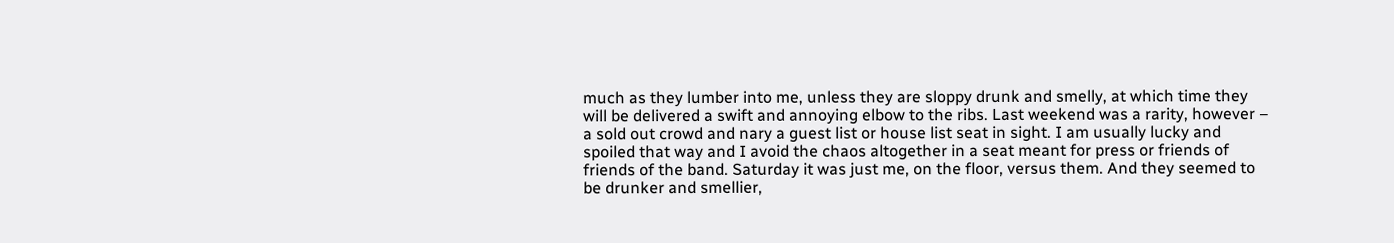much as they lumber into me, unless they are sloppy drunk and smelly, at which time they will be delivered a swift and annoying elbow to the ribs. Last weekend was a rarity, however – a sold out crowd and nary a guest list or house list seat in sight. I am usually lucky and spoiled that way and I avoid the chaos altogether in a seat meant for press or friends of friends of the band. Saturday it was just me, on the floor, versus them. And they seemed to be drunker and smellier,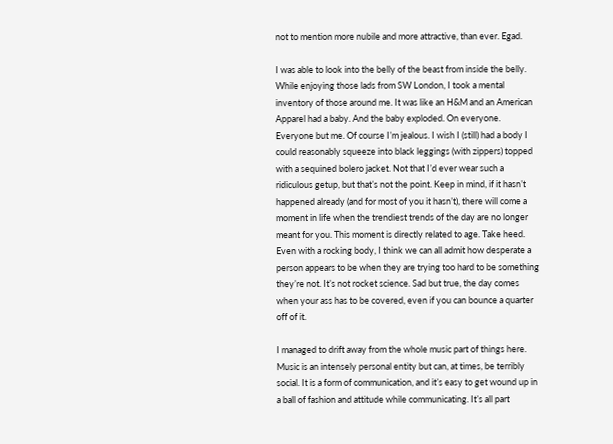not to mention more nubile and more attractive, than ever. Egad.

I was able to look into the belly of the beast from inside the belly. While enjoying those lads from SW London, I took a mental inventory of those around me. It was like an H&M and an American Apparel had a baby. And the baby exploded. On everyone. Everyone but me. Of course I’m jealous. I wish I (still) had a body I could reasonably squeeze into black leggings (with zippers) topped with a sequined bolero jacket. Not that I’d ever wear such a ridiculous getup, but that’s not the point. Keep in mind, if it hasn’t happened already (and for most of you it hasn’t), there will come a moment in life when the trendiest trends of the day are no longer meant for you. This moment is directly related to age. Take heed. Even with a rocking body, I think we can all admit how desperate a person appears to be when they are trying too hard to be something they’re not. It’s not rocket science. Sad but true, the day comes when your ass has to be covered, even if you can bounce a quarter off of it.

I managed to drift away from the whole music part of things here. Music is an intensely personal entity but can, at times, be terribly social. It is a form of communication, and it’s easy to get wound up in a ball of fashion and attitude while communicating. It’s all part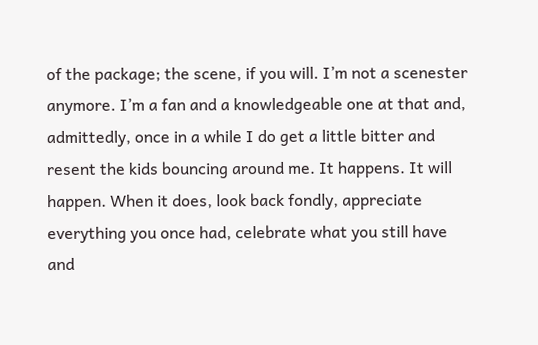of the package; the scene, if you will. I’m not a scenester anymore. I’m a fan and a knowledgeable one at that and, admittedly, once in a while I do get a little bitter and resent the kids bouncing around me. It happens. It will happen. When it does, look back fondly, appreciate everything you once had, celebrate what you still have and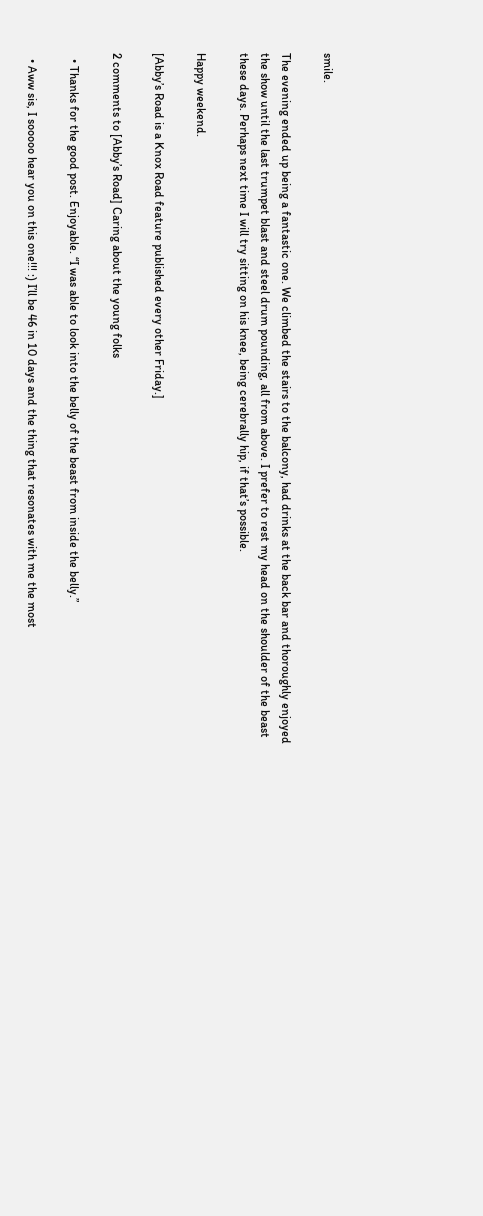smile.

The evening ended up being a fantastic one. We climbed the stairs to the balcony, had drinks at the back bar and thoroughly enjoyed the show until the last trumpet blast and steel drum pounding, all from above. I prefer to rest my head on the shoulder of the beast these days. Perhaps next time I will try sitting on his knee, being cerebrally hip, if that’s possible.

Happy weekend.

[Abby’s Road is a Knox Road feature published every other Friday.]

2 comments to [Abby’s Road] Caring about the young folks

  • Thanks for the good post. Enjoyable. “I was able to look into the belly of the beast from inside the belly.”

  • Aww sis, I sooooo hear you on this one!!! :) I’ll be 46 in 10 days and the thing that resonates with me the most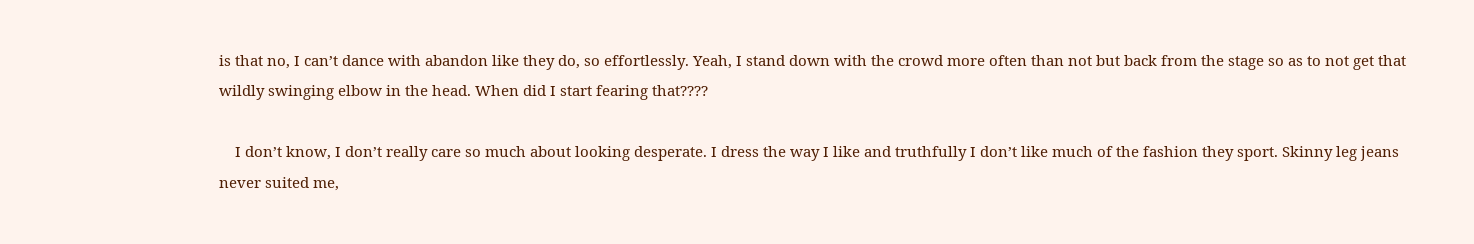is that no, I can’t dance with abandon like they do, so effortlessly. Yeah, I stand down with the crowd more often than not but back from the stage so as to not get that wildly swinging elbow in the head. When did I start fearing that????

    I don’t know, I don’t really care so much about looking desperate. I dress the way I like and truthfully I don’t like much of the fashion they sport. Skinny leg jeans never suited me,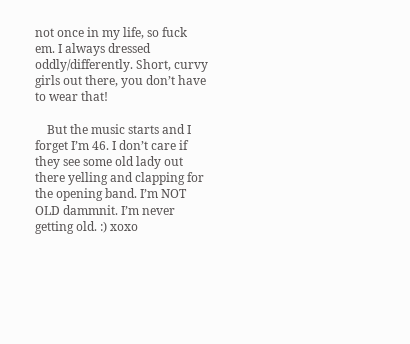not once in my life, so fuck em. I always dressed oddly/differently. Short, curvy girls out there, you don’t have to wear that!

    But the music starts and I forget I’m 46. I don’t care if they see some old lady out there yelling and clapping for the opening band. I’m NOT OLD dammnit. I’m never getting old. :) xoxo